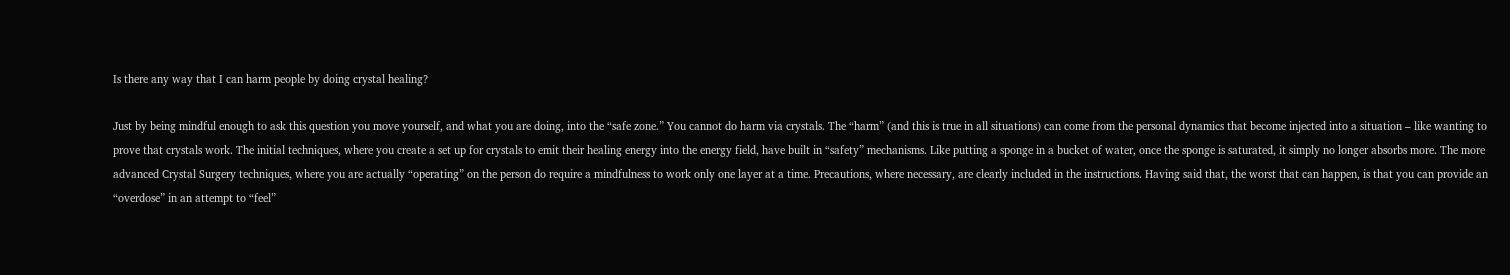Is there any way that I can harm people by doing crystal healing?

Just by being mindful enough to ask this question you move yourself, and what you are doing, into the “safe zone.” You cannot do harm via crystals. The “harm” (and this is true in all situations) can come from the personal dynamics that become injected into a situation – like wanting to prove that crystals work. The initial techniques, where you create a set up for crystals to emit their healing energy into the energy field, have built in “safety” mechanisms. Like putting a sponge in a bucket of water, once the sponge is saturated, it simply no longer absorbs more. The more advanced Crystal Surgery techniques, where you are actually “operating” on the person do require a mindfulness to work only one layer at a time. Precautions, where necessary, are clearly included in the instructions. Having said that, the worst that can happen, is that you can provide an “overdose” in an attempt to “feel”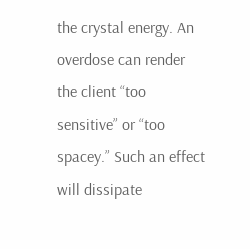the crystal energy. An overdose can render the client “too sensitive” or “too spacey.” Such an effect will dissipate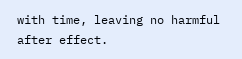with time, leaving no harmful after effect.